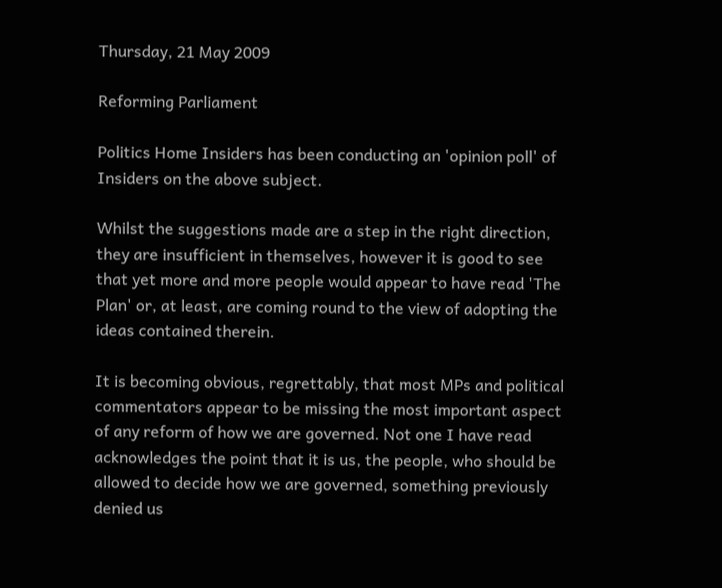Thursday, 21 May 2009

Reforming Parliament

Politics Home Insiders has been conducting an 'opinion poll' of Insiders on the above subject.

Whilst the suggestions made are a step in the right direction, they are insufficient in themselves, however it is good to see that yet more and more people would appear to have read 'The Plan' or, at least, are coming round to the view of adopting the ideas contained therein.

It is becoming obvious, regrettably, that most MPs and political commentators appear to be missing the most important aspect of any reform of how we are governed. Not one I have read acknowledges the point that it is us, the people, who should be allowed to decide how we are governed, something previously denied us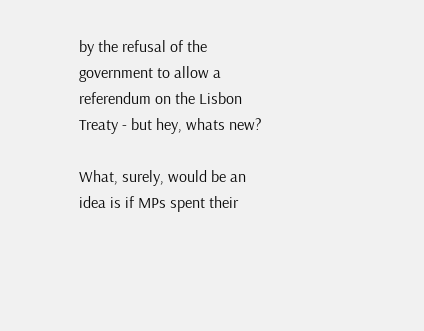by the refusal of the government to allow a referendum on the Lisbon Treaty - but hey, whats new?

What, surely, would be an idea is if MPs spent their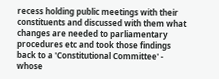recess holding public meetings with their constituents and discussed with them what changes are needed to parliamentary procedures etc and took those findings back to a 'Constitutional Committee' - whose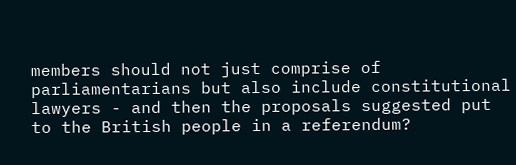members should not just comprise of parliamentarians but also include constitutional lawyers - and then the proposals suggested put to the British people in a referendum?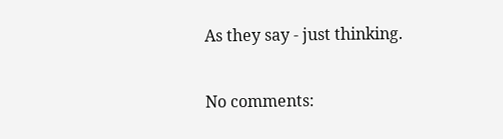As they say - just thinking.

No comments: